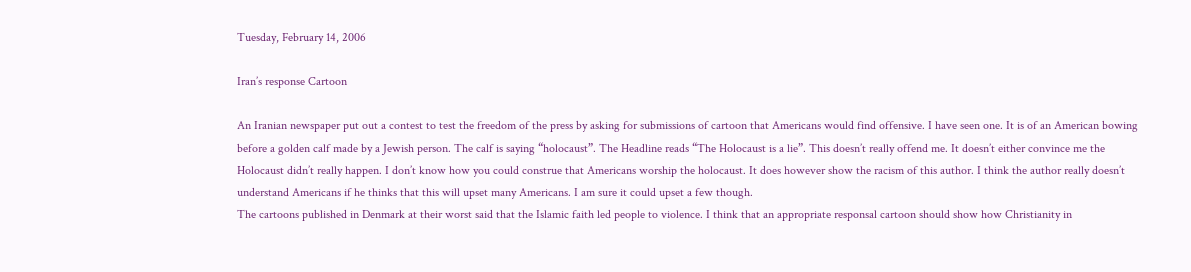Tuesday, February 14, 2006

Iran’s response Cartoon

An Iranian newspaper put out a contest to test the freedom of the press by asking for submissions of cartoon that Americans would find offensive. I have seen one. It is of an American bowing before a golden calf made by a Jewish person. The calf is saying “holocaust”. The Headline reads “The Holocaust is a lie”. This doesn’t really offend me. It doesn’t either convince me the Holocaust didn’t really happen. I don’t know how you could construe that Americans worship the holocaust. It does however show the racism of this author. I think the author really doesn’t understand Americans if he thinks that this will upset many Americans. I am sure it could upset a few though.
The cartoons published in Denmark at their worst said that the Islamic faith led people to violence. I think that an appropriate responsal cartoon should show how Christianity in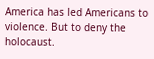America has led Americans to violence. But to deny the holocaust.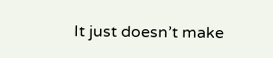It just doesn’t make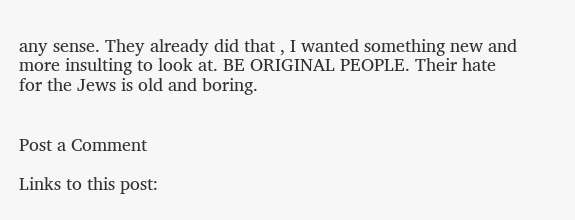any sense. They already did that , I wanted something new and more insulting to look at. BE ORIGINAL PEOPLE. Their hate for the Jews is old and boring.


Post a Comment

Links to this post: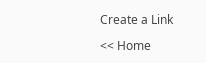Create a Link

<< Home